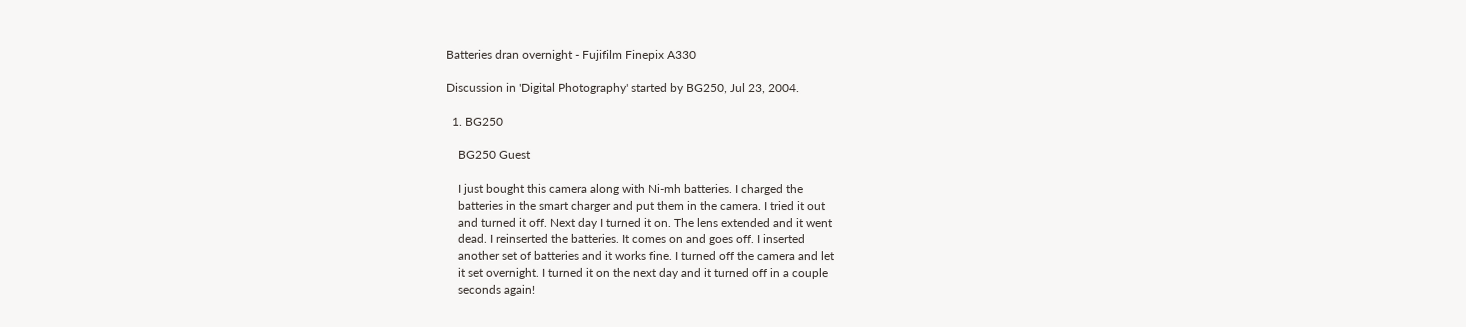Batteries dran overnight - Fujifilm Finepix A330

Discussion in 'Digital Photography' started by BG250, Jul 23, 2004.

  1. BG250

    BG250 Guest

    I just bought this camera along with Ni-mh batteries. I charged the
    batteries in the smart charger and put them in the camera. I tried it out
    and turned it off. Next day I turned it on. The lens extended and it went
    dead. I reinserted the batteries. It comes on and goes off. I inserted
    another set of batteries and it works fine. I turned off the camera and let
    it set overnight. I turned it on the next day and it turned off in a couple
    seconds again!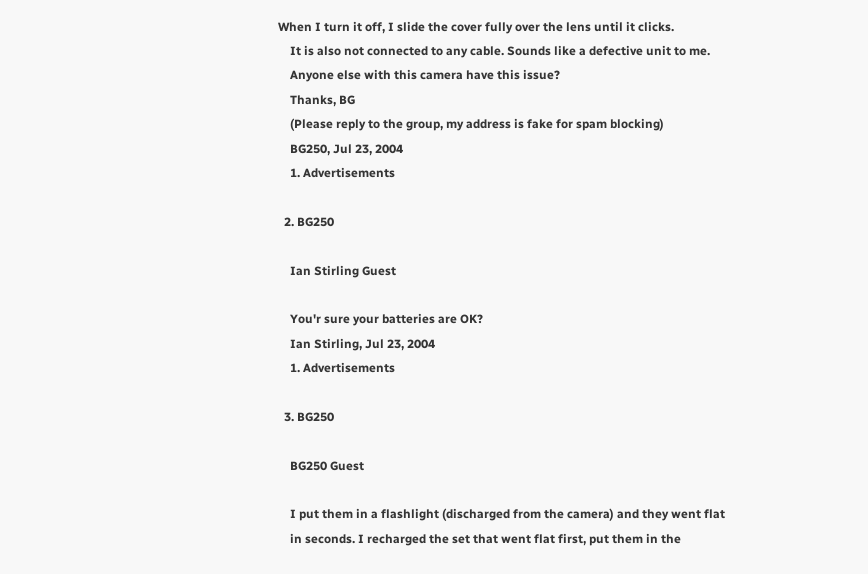When I turn it off, I slide the cover fully over the lens until it clicks.
    It is also not connected to any cable. Sounds like a defective unit to me.
    Anyone else with this camera have this issue?
    Thanks, BG
    (Please reply to the group, my address is fake for spam blocking)
    BG250, Jul 23, 2004
    1. Advertisements

  2. BG250

    Ian Stirling Guest

    You'r sure your batteries are OK?
    Ian Stirling, Jul 23, 2004
    1. Advertisements

  3. BG250

    BG250 Guest

    I put them in a flashlight (discharged from the camera) and they went flat
    in seconds. I recharged the set that went flat first, put them in the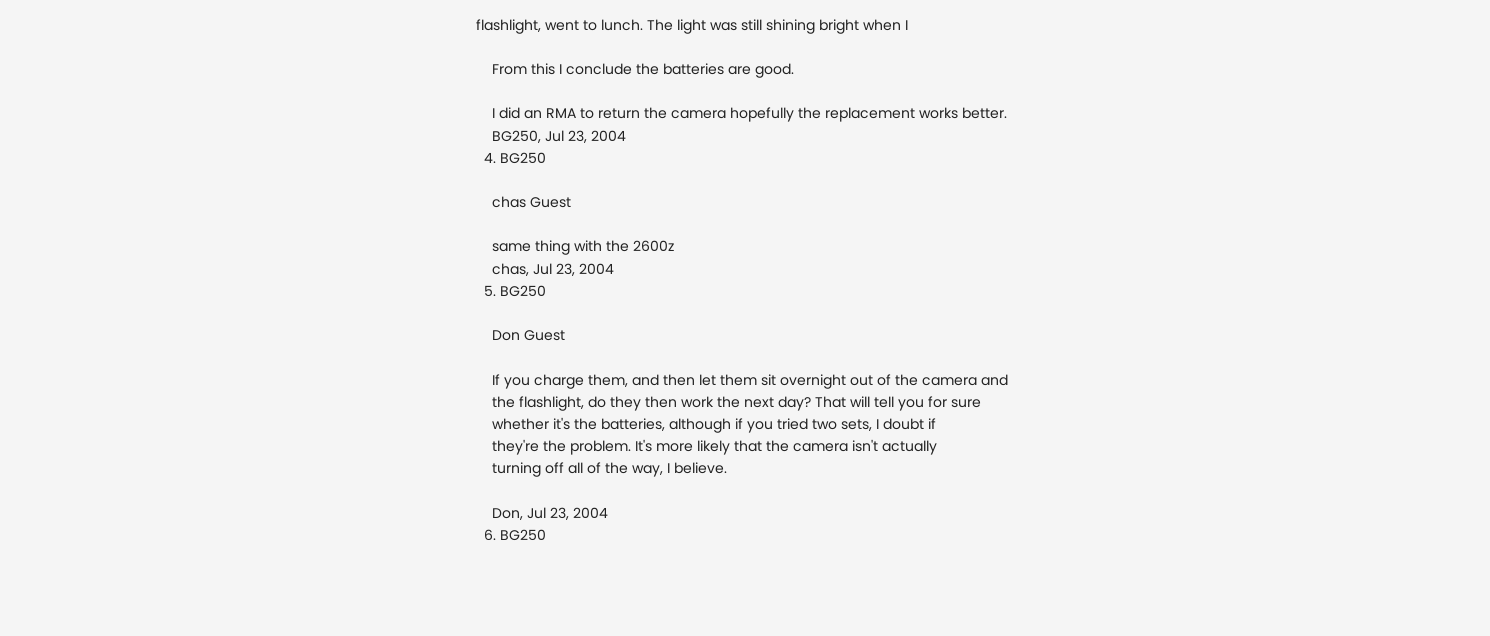flashlight, went to lunch. The light was still shining bright when I

    From this I conclude the batteries are good.

    I did an RMA to return the camera hopefully the replacement works better.
    BG250, Jul 23, 2004
  4. BG250

    chas Guest

    same thing with the 2600z
    chas, Jul 23, 2004
  5. BG250

    Don Guest

    If you charge them, and then let them sit overnight out of the camera and
    the flashlight, do they then work the next day? That will tell you for sure
    whether it's the batteries, although if you tried two sets, I doubt if
    they're the problem. It's more likely that the camera isn't actually
    turning off all of the way, I believe.

    Don, Jul 23, 2004
  6. BG250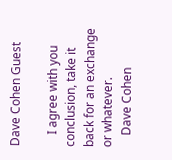Dave Cohen Guest

    I agree with you conclusion, take it back for an exchange or whatever.
    Dave Cohen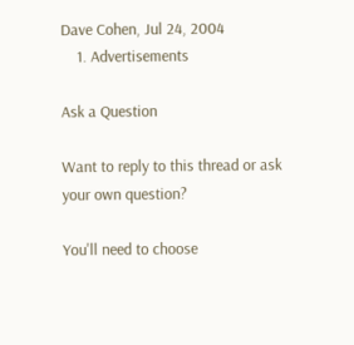Dave Cohen, Jul 24, 2004
    1. Advertisements

Ask a Question

Want to reply to this thread or ask your own question?

You'll need to choose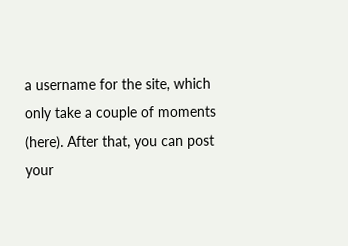a username for the site, which only take a couple of moments (here). After that, you can post your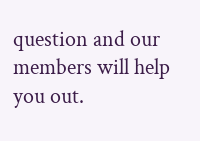question and our members will help you out.